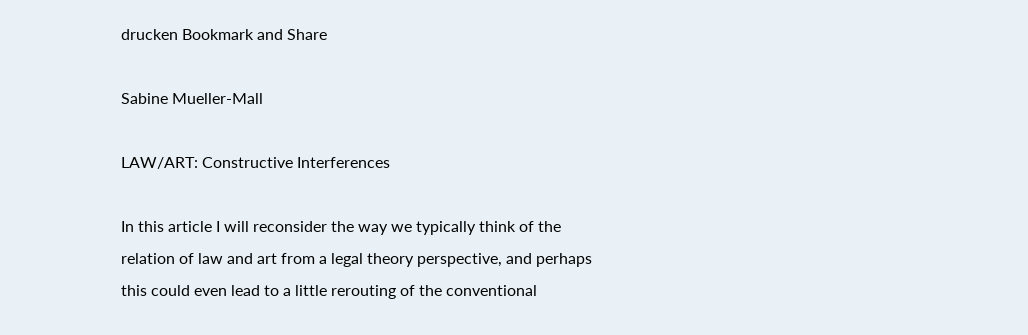drucken Bookmark and Share

Sabine Mueller-Mall

LAW/ART: Constructive Interferences

In this article I will reconsider the way we typically think of the relation of law and art from a legal theory perspective, and perhaps this could even lead to a little rerouting of the conventional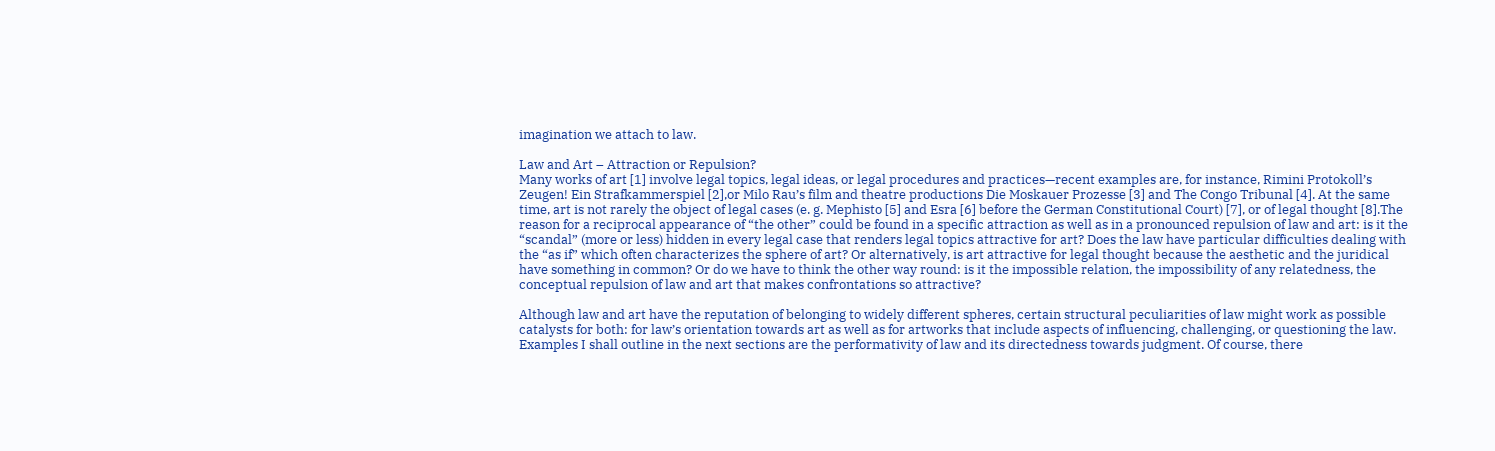imagination we attach to law.

Law and Art – Attraction or Repulsion?
Many works of art [1] involve legal topics, legal ideas, or legal procedures and practices—recent examples are, for instance, Rimini Protokoll’s Zeugen! Ein Strafkammerspiel [2],or Milo Rau’s film and theatre productions Die Moskauer Prozesse [3] and The Congo Tribunal [4]. At the same time, art is not rarely the object of legal cases (e. g. Mephisto [5] and Esra [6] before the German Constitutional Court) [7], or of legal thought [8].The reason for a reciprocal appearance of “the other” could be found in a specific attraction as well as in a pronounced repulsion of law and art: is it the “scandal” (more or less) hidden in every legal case that renders legal topics attractive for art? Does the law have particular difficulties dealing with the “as if” which often characterizes the sphere of art? Or alternatively, is art attractive for legal thought because the aesthetic and the juridical have something in common? Or do we have to think the other way round: is it the impossible relation, the impossibility of any relatedness, the conceptual repulsion of law and art that makes confrontations so attractive?

Although law and art have the reputation of belonging to widely different spheres, certain structural peculiarities of law might work as possible catalysts for both: for law’s orientation towards art as well as for artworks that include aspects of influencing, challenging, or questioning the law. Examples I shall outline in the next sections are the performativity of law and its directedness towards judgment. Of course, there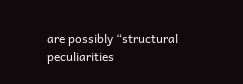are possibly “structural peculiarities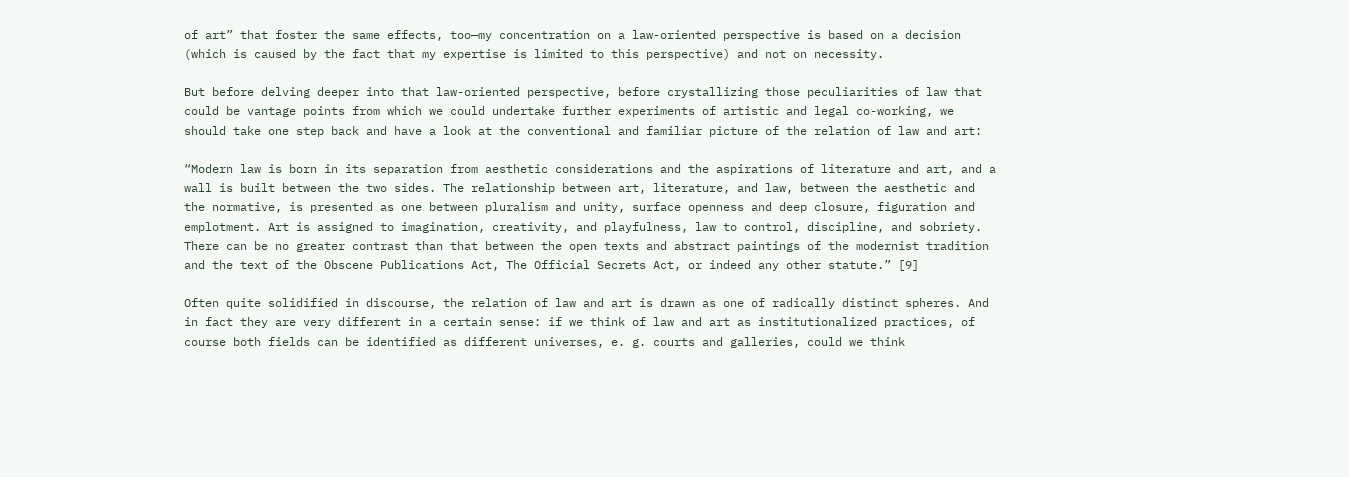of art” that foster the same effects, too—my concentration on a law-oriented perspective is based on a decision (which is caused by the fact that my expertise is limited to this perspective) and not on necessity.

But before delving deeper into that law-oriented perspective, before crystallizing those peculiarities of law that could be vantage points from which we could undertake further experiments of artistic and legal co-working, we should take one step back and have a look at the conventional and familiar picture of the relation of law and art:

“Modern law is born in its separation from aesthetic considerations and the aspirations of literature and art, and a wall is built between the two sides. The relationship between art, literature, and law, between the aesthetic and the normative, is presented as one between pluralism and unity, surface openness and deep closure, figuration and emplotment. Art is assigned to imagination, creativity, and playfulness, law to control, discipline, and sobriety. There can be no greater contrast than that between the open texts and abstract paintings of the modernist tradition and the text of the Obscene Publications Act, The Official Secrets Act, or indeed any other statute.” [9]

Often quite solidified in discourse, the relation of law and art is drawn as one of radically distinct spheres. And in fact they are very different in a certain sense: if we think of law and art as institutionalized practices, of course both fields can be identified as different universes, e. g. courts and galleries, could we think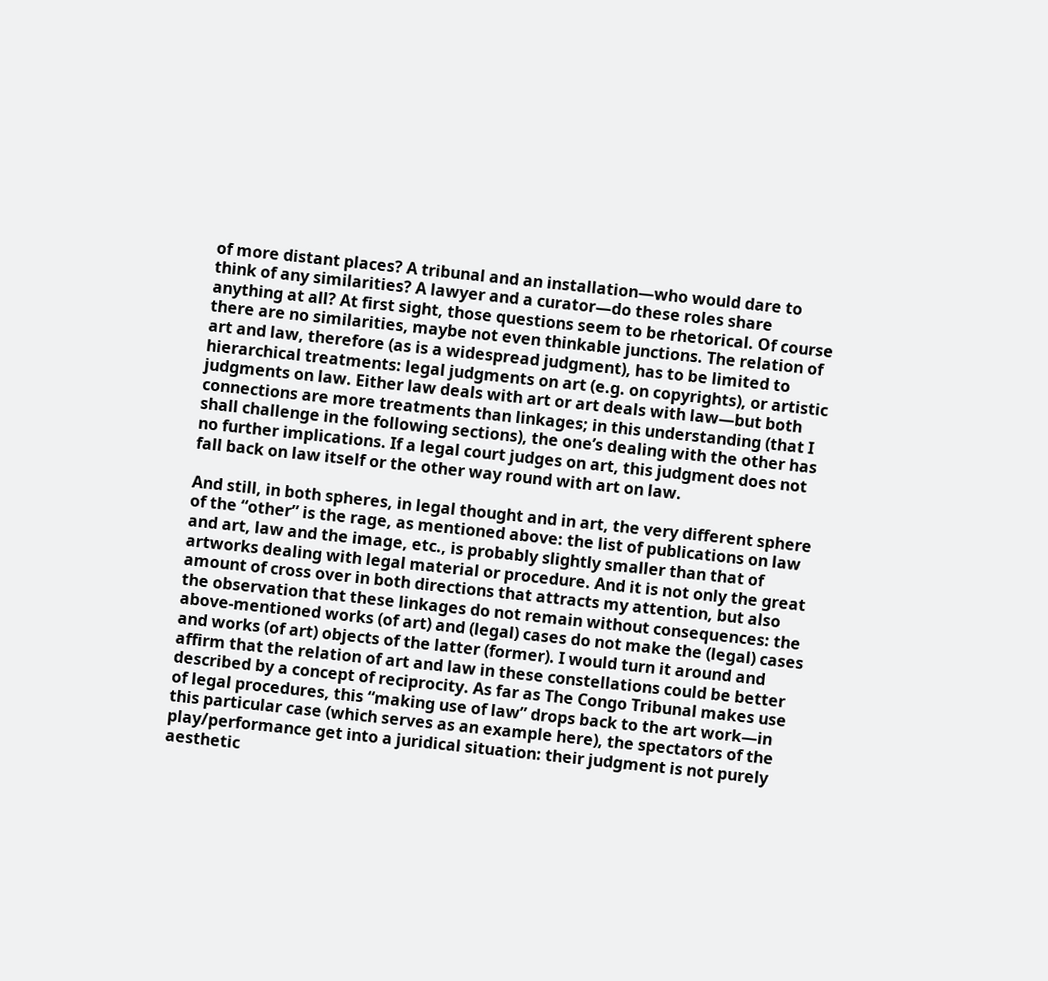of more distant places? A tribunal and an installation—who would dare to think of any similarities? A lawyer and a curator—do these roles share anything at all? At first sight, those questions seem to be rhetorical. Of course there are no similarities, maybe not even thinkable junctions. The relation of art and law, therefore (as is a widespread judgment), has to be limited to hierarchical treatments: legal judgments on art (e.g. on copyrights), or artistic judgments on law. Either law deals with art or art deals with law—but both connections are more treatments than linkages; in this understanding (that I shall challenge in the following sections), the one’s dealing with the other has no further implications. If a legal court judges on art, this judgment does not fall back on law itself or the other way round with art on law.

And still, in both spheres, in legal thought and in art, the very different sphere of the “other” is the rage, as mentioned above: the list of publications on law and art, law and the image, etc., is probably slightly smaller than that of artworks dealing with legal material or procedure. And it is not only the great amount of cross over in both directions that attracts my attention, but also the observation that these linkages do not remain without consequences: the above-mentioned works (of art) and (legal) cases do not make the (legal) cases and works (of art) objects of the latter (former). I would turn it around and affirm that the relation of art and law in these constellations could be better described by a concept of reciprocity. As far as The Congo Tribunal makes use of legal procedures, this “making use of law” drops back to the art work—in this particular case (which serves as an example here), the spectators of the play/performance get into a juridical situation: their judgment is not purely aesthetic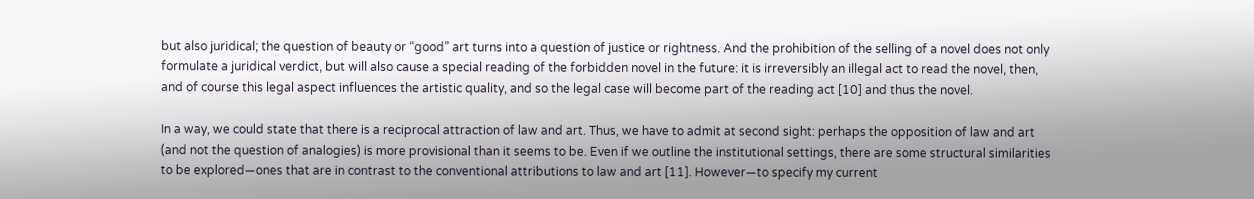but also juridical; the question of beauty or “good” art turns into a question of justice or rightness. And the prohibition of the selling of a novel does not only formulate a juridical verdict, but will also cause a special reading of the forbidden novel in the future: it is irreversibly an illegal act to read the novel, then, and of course this legal aspect influences the artistic quality, and so the legal case will become part of the reading act [10] and thus the novel.

In a way, we could state that there is a reciprocal attraction of law and art. Thus, we have to admit at second sight: perhaps the opposition of law and art (and not the question of analogies) is more provisional than it seems to be. Even if we outline the institutional settings, there are some structural similarities to be explored—ones that are in contrast to the conventional attributions to law and art [11]. However—to specify my current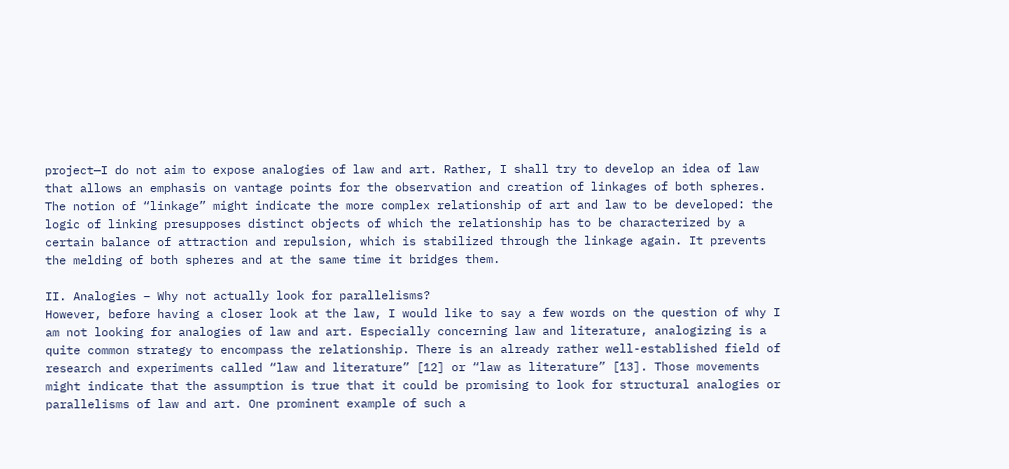project—I do not aim to expose analogies of law and art. Rather, I shall try to develop an idea of law that allows an emphasis on vantage points for the observation and creation of linkages of both spheres. The notion of “linkage” might indicate the more complex relationship of art and law to be developed: the logic of linking presupposes distinct objects of which the relationship has to be characterized by a certain balance of attraction and repulsion, which is stabilized through the linkage again. It prevents the melding of both spheres and at the same time it bridges them.

II. Analogies – Why not actually look for parallelisms?
However, before having a closer look at the law, I would like to say a few words on the question of why I am not looking for analogies of law and art. Especially concerning law and literature, analogizing is a quite common strategy to encompass the relationship. There is an already rather well-established field of research and experiments called “law and literature” [12] or “law as literature” [13]. Those movements might indicate that the assumption is true that it could be promising to look for structural analogies or parallelisms of law and art. One prominent example of such a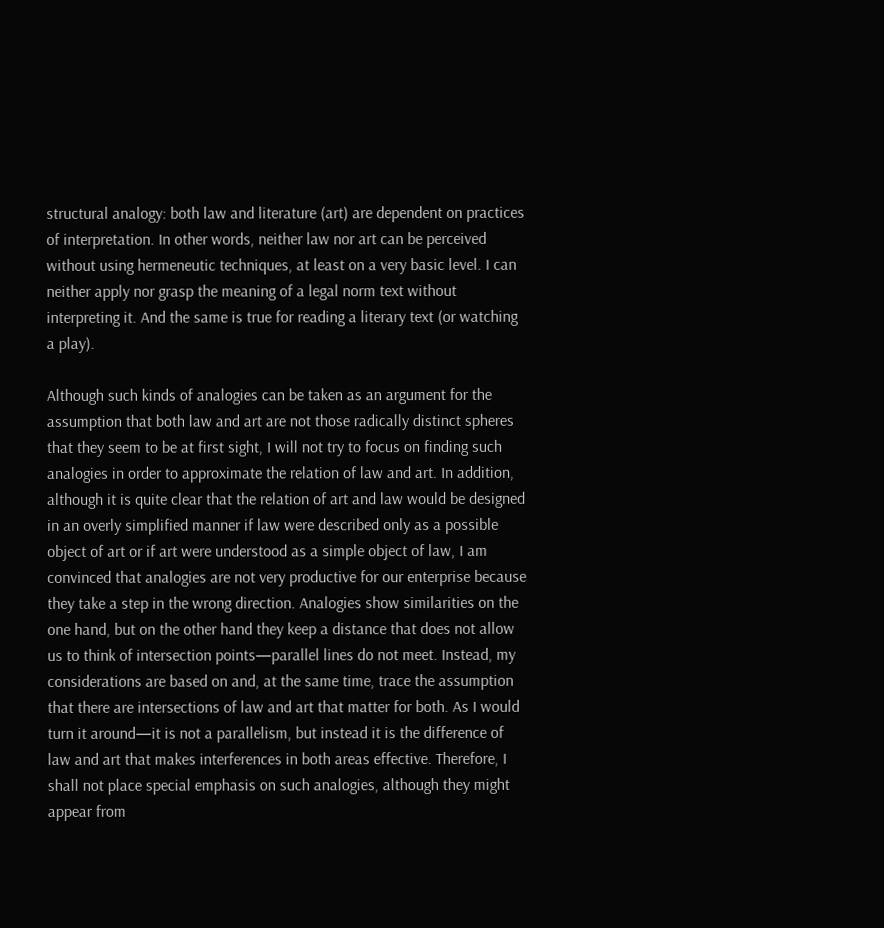structural analogy: both law and literature (art) are dependent on practices of interpretation. In other words, neither law nor art can be perceived without using hermeneutic techniques, at least on a very basic level. I can neither apply nor grasp the meaning of a legal norm text without interpreting it. And the same is true for reading a literary text (or watching a play).

Although such kinds of analogies can be taken as an argument for the assumption that both law and art are not those radically distinct spheres that they seem to be at first sight, I will not try to focus on finding such analogies in order to approximate the relation of law and art. In addition, although it is quite clear that the relation of art and law would be designed in an overly simplified manner if law were described only as a possible object of art or if art were understood as a simple object of law, I am convinced that analogies are not very productive for our enterprise because they take a step in the wrong direction. Analogies show similarities on the one hand, but on the other hand they keep a distance that does not allow us to think of intersection points—parallel lines do not meet. Instead, my considerations are based on and, at the same time, trace the assumption that there are intersections of law and art that matter for both. As I would turn it around—it is not a parallelism, but instead it is the difference of law and art that makes interferences in both areas effective. Therefore, I shall not place special emphasis on such analogies, although they might appear from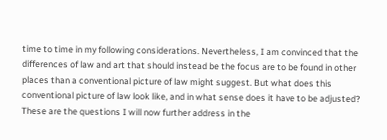time to time in my following considerations. Nevertheless, I am convinced that the differences of law and art that should instead be the focus are to be found in other places than a conventional picture of law might suggest. But what does this conventional picture of law look like, and in what sense does it have to be adjusted? These are the questions I will now further address in the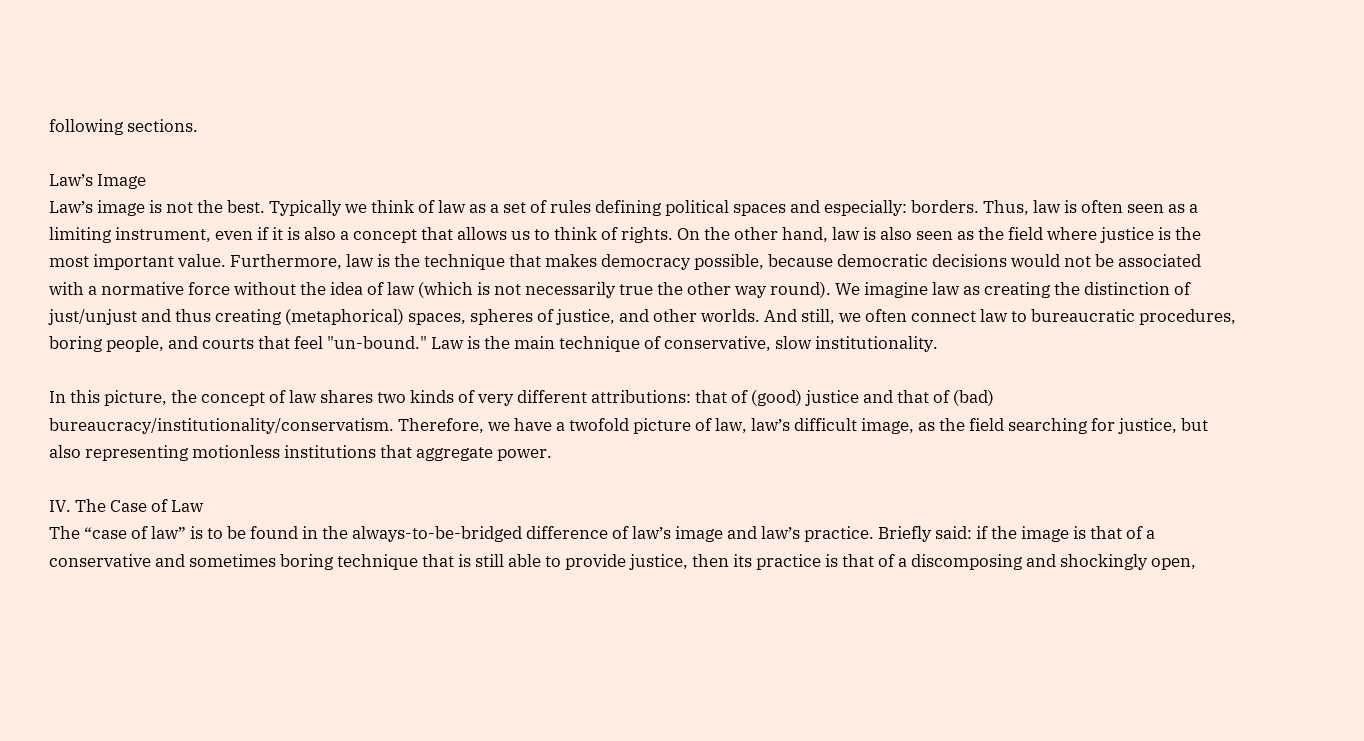following sections.

Law’s Image
Law’s image is not the best. Typically we think of law as a set of rules defining political spaces and especially: borders. Thus, law is often seen as a limiting instrument, even if it is also a concept that allows us to think of rights. On the other hand, law is also seen as the field where justice is the most important value. Furthermore, law is the technique that makes democracy possible, because democratic decisions would not be associated with a normative force without the idea of law (which is not necessarily true the other way round). We imagine law as creating the distinction of just/unjust and thus creating (metaphorical) spaces, spheres of justice, and other worlds. And still, we often connect law to bureaucratic procedures, boring people, and courts that feel "un-bound." Law is the main technique of conservative, slow institutionality.

In this picture, the concept of law shares two kinds of very different attributions: that of (good) justice and that of (bad) bureaucracy/institutionality/conservatism. Therefore, we have a twofold picture of law, law’s difficult image, as the field searching for justice, but also representing motionless institutions that aggregate power.

IV. The Case of Law
The “case of law” is to be found in the always-to-be-bridged difference of law’s image and law’s practice. Briefly said: if the image is that of a conservative and sometimes boring technique that is still able to provide justice, then its practice is that of a discomposing and shockingly open,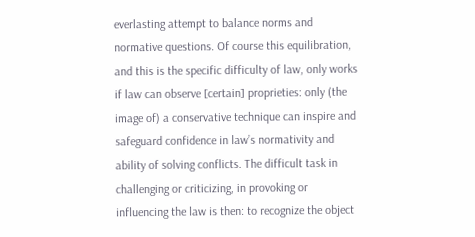everlasting attempt to balance norms and normative questions. Of course this equilibration, and this is the specific difficulty of law, only works if law can observe [certain] proprieties: only (the image of) a conservative technique can inspire and safeguard confidence in law’s normativity and ability of solving conflicts. The difficult task in challenging or criticizing, in provoking or influencing the law is then: to recognize the object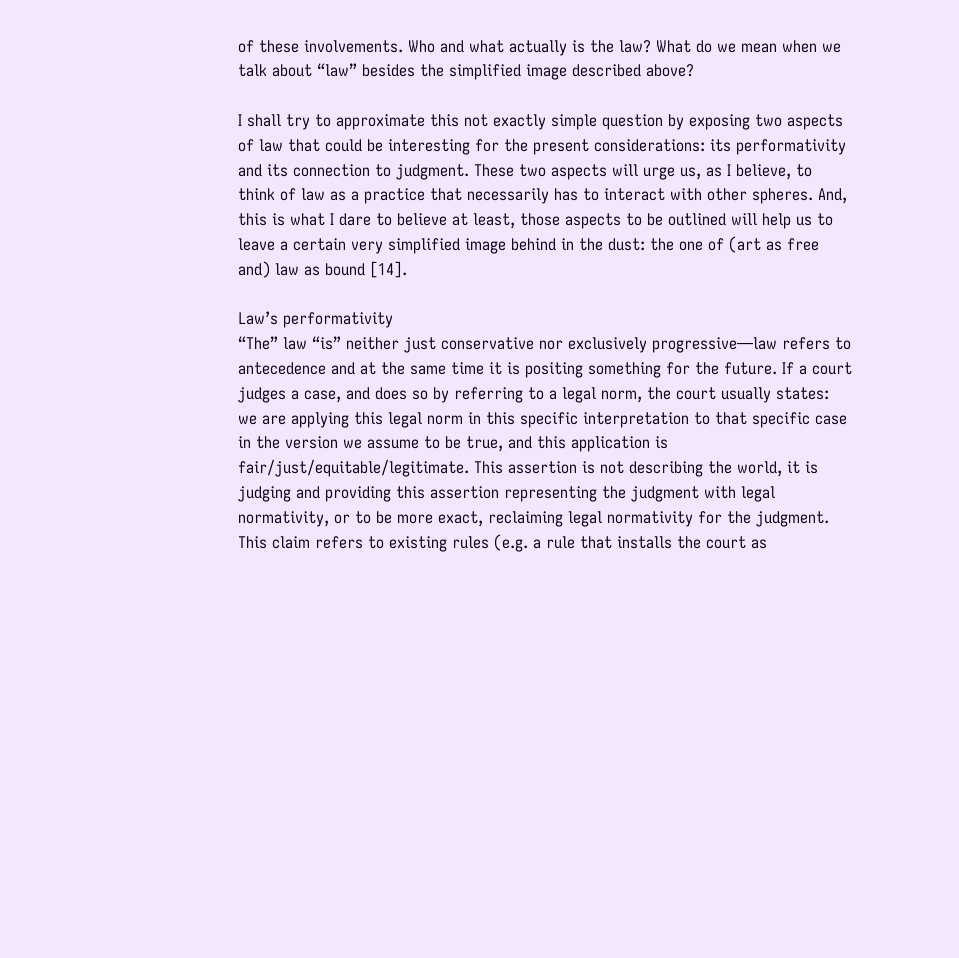of these involvements. Who and what actually is the law? What do we mean when we talk about “law” besides the simplified image described above?

I shall try to approximate this not exactly simple question by exposing two aspects of law that could be interesting for the present considerations: its performativity and its connection to judgment. These two aspects will urge us, as I believe, to think of law as a practice that necessarily has to interact with other spheres. And, this is what I dare to believe at least, those aspects to be outlined will help us to leave a certain very simplified image behind in the dust: the one of (art as free and) law as bound [14].

Law’s performativity
“The” law “is” neither just conservative nor exclusively progressive—law refers to antecedence and at the same time it is positing something for the future. If a court judges a case, and does so by referring to a legal norm, the court usually states: we are applying this legal norm in this specific interpretation to that specific case in the version we assume to be true, and this application is fair/just/equitable/legitimate. This assertion is not describing the world, it is judging and providing this assertion representing the judgment with legal normativity, or to be more exact, reclaiming legal normativity for the judgment. This claim refers to existing rules (e.g. a rule that installs the court as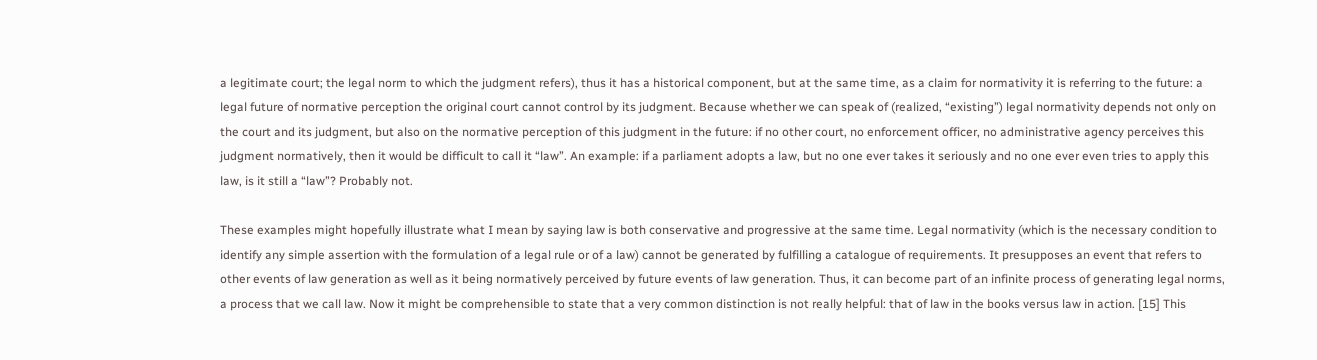a legitimate court; the legal norm to which the judgment refers), thus it has a historical component, but at the same time, as a claim for normativity it is referring to the future: a legal future of normative perception the original court cannot control by its judgment. Because whether we can speak of (realized, “existing”) legal normativity depends not only on the court and its judgment, but also on the normative perception of this judgment in the future: if no other court, no enforcement officer, no administrative agency perceives this judgment normatively, then it would be difficult to call it “law”. An example: if a parliament adopts a law, but no one ever takes it seriously and no one ever even tries to apply this law, is it still a “law”? Probably not.

These examples might hopefully illustrate what I mean by saying law is both conservative and progressive at the same time. Legal normativity (which is the necessary condition to identify any simple assertion with the formulation of a legal rule or of a law) cannot be generated by fulfilling a catalogue of requirements. It presupposes an event that refers to other events of law generation as well as it being normatively perceived by future events of law generation. Thus, it can become part of an infinite process of generating legal norms, a process that we call law. Now it might be comprehensible to state that a very common distinction is not really helpful: that of law in the books versus law in action. [15] This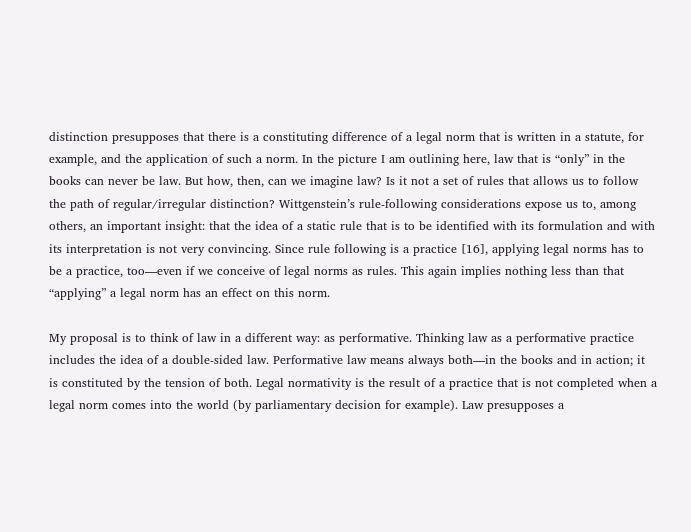distinction presupposes that there is a constituting difference of a legal norm that is written in a statute, for example, and the application of such a norm. In the picture I am outlining here, law that is “only” in the books can never be law. But how, then, can we imagine law? Is it not a set of rules that allows us to follow the path of regular/irregular distinction? Wittgenstein’s rule-following considerations expose us to, among others, an important insight: that the idea of a static rule that is to be identified with its formulation and with its interpretation is not very convincing. Since rule following is a practice [16], applying legal norms has to be a practice, too—even if we conceive of legal norms as rules. This again implies nothing less than that “applying” a legal norm has an effect on this norm.

My proposal is to think of law in a different way: as performative. Thinking law as a performative practice includes the idea of a double-sided law. Performative law means always both—in the books and in action; it is constituted by the tension of both. Legal normativity is the result of a practice that is not completed when a legal norm comes into the world (by parliamentary decision for example). Law presupposes a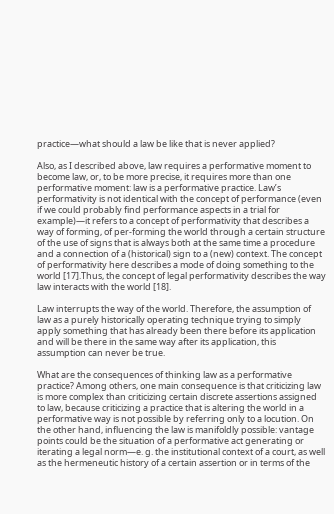practice—what should a law be like that is never applied?

Also, as I described above, law requires a performative moment to become law, or, to be more precise, it requires more than one performative moment: law is a performative practice. Law’s performativity is not identical with the concept of performance (even if we could probably find performance aspects in a trial for example)—it refers to a concept of performativity that describes a way of forming, of per-forming the world through a certain structure of the use of signs that is always both at the same time a procedure and a connection of a (historical) sign to a (new) context. The concept of performativity here describes a mode of doing something to the world [17].Thus, the concept of legal performativity describes the way law interacts with the world [18].

Law interrupts the way of the world. Therefore, the assumption of law as a purely historically operating technique trying to simply apply something that has already been there before its application and will be there in the same way after its application, this assumption can never be true.

What are the consequences of thinking law as a performative practice? Among others, one main consequence is that criticizing law is more complex than criticizing certain discrete assertions assigned to law, because criticizing a practice that is altering the world in a performative way is not possible by referring only to a locution. On the other hand, influencing the law is manifoldly possible: vantage points could be the situation of a performative act generating or iterating a legal norm—e. g. the institutional context of a court, as well as the hermeneutic history of a certain assertion or in terms of the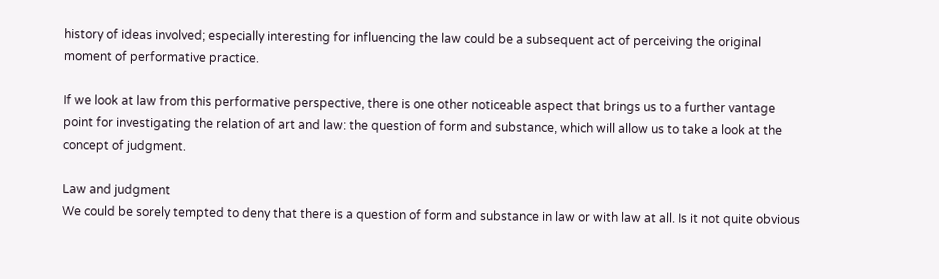history of ideas involved; especially interesting for influencing the law could be a subsequent act of perceiving the original moment of performative practice.

If we look at law from this performative perspective, there is one other noticeable aspect that brings us to a further vantage point for investigating the relation of art and law: the question of form and substance, which will allow us to take a look at the concept of judgment.

Law and judgment
We could be sorely tempted to deny that there is a question of form and substance in law or with law at all. Is it not quite obvious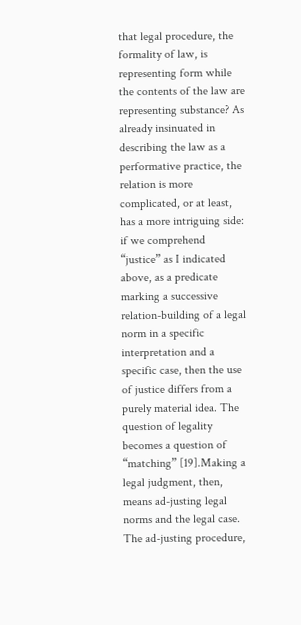that legal procedure, the formality of law, is representing form while the contents of the law are representing substance? As already insinuated in describing the law as a performative practice, the relation is more complicated, or at least, has a more intriguing side: if we comprehend “justice” as I indicated above, as a predicate marking a successive relation-building of a legal norm in a specific interpretation and a specific case, then the use of justice differs from a purely material idea. The question of legality becomes a question of “matching” [19].Making a legal judgment, then, means ad-justing legal norms and the legal case. The ad-justing procedure,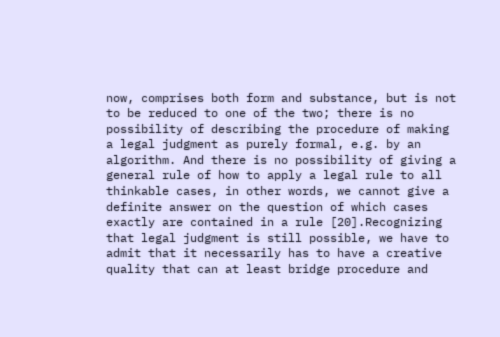now, comprises both form and substance, but is not to be reduced to one of the two; there is no possibility of describing the procedure of making a legal judgment as purely formal, e.g. by an algorithm. And there is no possibility of giving a general rule of how to apply a legal rule to all thinkable cases, in other words, we cannot give a definite answer on the question of which cases exactly are contained in a rule [20].Recognizing that legal judgment is still possible, we have to admit that it necessarily has to have a creative quality that can at least bridge procedure and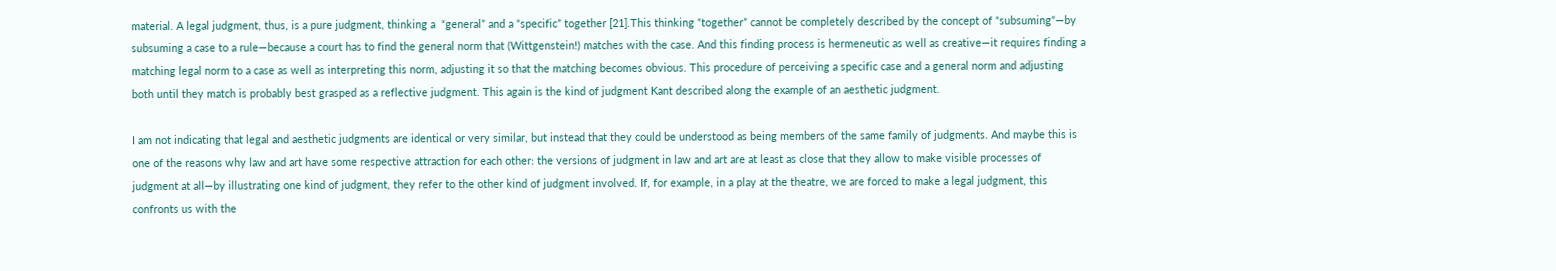material. A legal judgment, thus, is a pure judgment, thinking a  “general” and a “specific” together [21].This thinking “together” cannot be completely described by the concept of “subsuming”—by subsuming a case to a rule—because a court has to find the general norm that (Wittgenstein!) matches with the case. And this finding process is hermeneutic as well as creative—it requires finding a matching legal norm to a case as well as interpreting this norm, adjusting it so that the matching becomes obvious. This procedure of perceiving a specific case and a general norm and adjusting both until they match is probably best grasped as a reflective judgment. This again is the kind of judgment Kant described along the example of an aesthetic judgment.

I am not indicating that legal and aesthetic judgments are identical or very similar, but instead that they could be understood as being members of the same family of judgments. And maybe this is one of the reasons why law and art have some respective attraction for each other: the versions of judgment in law and art are at least as close that they allow to make visible processes of judgment at all—by illustrating one kind of judgment, they refer to the other kind of judgment involved. If, for example, in a play at the theatre, we are forced to make a legal judgment, this confronts us with the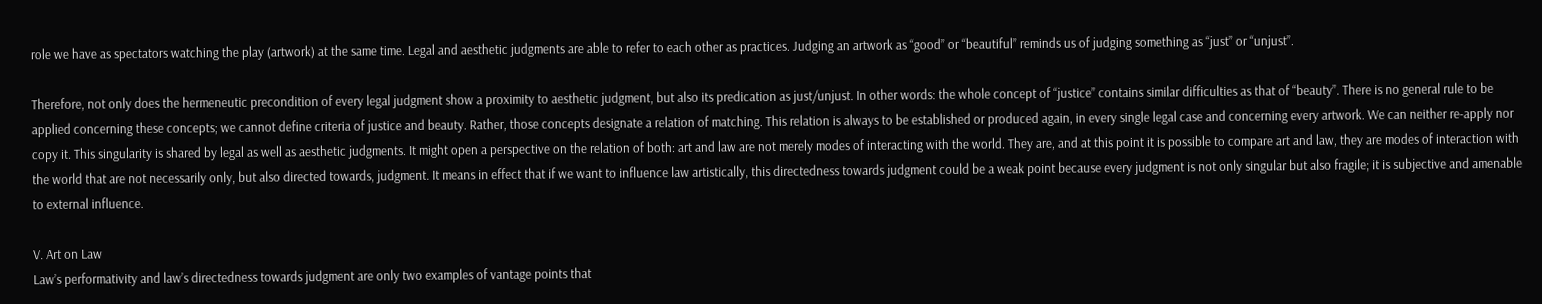role we have as spectators watching the play (artwork) at the same time. Legal and aesthetic judgments are able to refer to each other as practices. Judging an artwork as “good” or “beautiful” reminds us of judging something as “just” or “unjust”.

Therefore, not only does the hermeneutic precondition of every legal judgment show a proximity to aesthetic judgment, but also its predication as just/unjust. In other words: the whole concept of “justice” contains similar difficulties as that of “beauty”. There is no general rule to be applied concerning these concepts; we cannot define criteria of justice and beauty. Rather, those concepts designate a relation of matching. This relation is always to be established or produced again, in every single legal case and concerning every artwork. We can neither re-apply nor copy it. This singularity is shared by legal as well as aesthetic judgments. It might open a perspective on the relation of both: art and law are not merely modes of interacting with the world. They are, and at this point it is possible to compare art and law, they are modes of interaction with the world that are not necessarily only, but also directed towards, judgment. It means in effect that if we want to influence law artistically, this directedness towards judgment could be a weak point because every judgment is not only singular but also fragile; it is subjective and amenable to external influence.

V. Art on Law
Law’s performativity and law’s directedness towards judgment are only two examples of vantage points that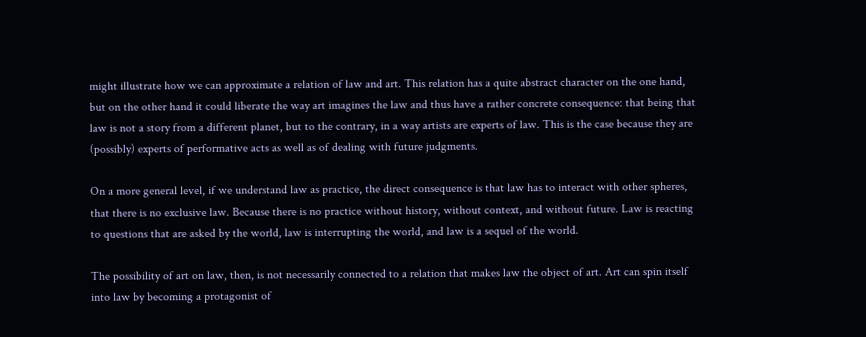might illustrate how we can approximate a relation of law and art. This relation has a quite abstract character on the one hand, but on the other hand it could liberate the way art imagines the law and thus have a rather concrete consequence: that being that law is not a story from a different planet, but to the contrary, in a way artists are experts of law. This is the case because they are (possibly) experts of performative acts as well as of dealing with future judgments.

On a more general level, if we understand law as practice, the direct consequence is that law has to interact with other spheres, that there is no exclusive law. Because there is no practice without history, without context, and without future. Law is reacting to questions that are asked by the world, law is interrupting the world, and law is a sequel of the world.

The possibility of art on law, then, is not necessarily connected to a relation that makes law the object of art. Art can spin itself into law by becoming a protagonist of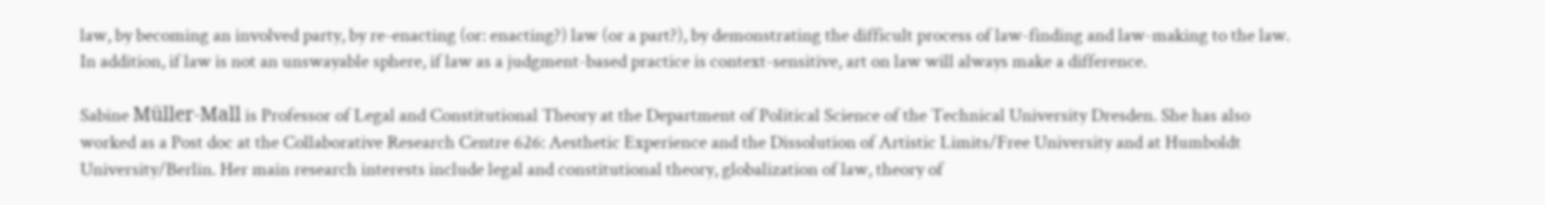law, by becoming an involved party, by re-enacting (or: enacting?) law (or a part?), by demonstrating the difficult process of law-finding and law-making to the law. In addition, if law is not an unswayable sphere, if law as a judgment-based practice is context-sensitive, art on law will always make a difference.

Sabine Müller-Mall is Professor of Legal and Constitutional Theory at the Department of Political Science of the Technical University Dresden. She has also worked as a Post doc at the Collaborative Research Centre 626: Aesthetic Experience and the Dissolution of Artistic Limits/Free University and at Humboldt University/Berlin. Her main research interests include legal and constitutional theory, globalization of law, theory of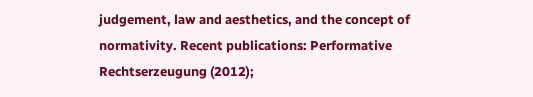judgement, law and aesthetics, and the concept of normativity. Recent publications: Performative Rechtserzeugung (2012);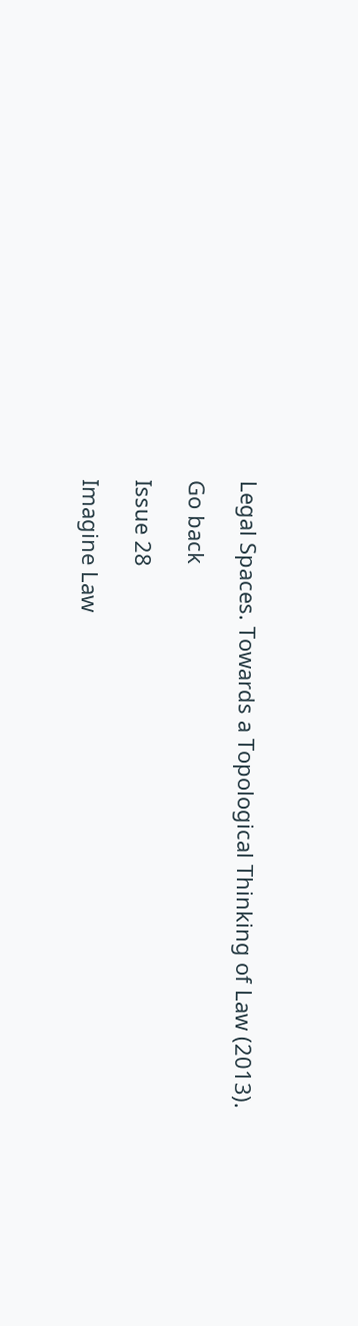Legal Spaces. Towards a Topological Thinking of Law (2013).

Go back

Issue 28

Imagine Law